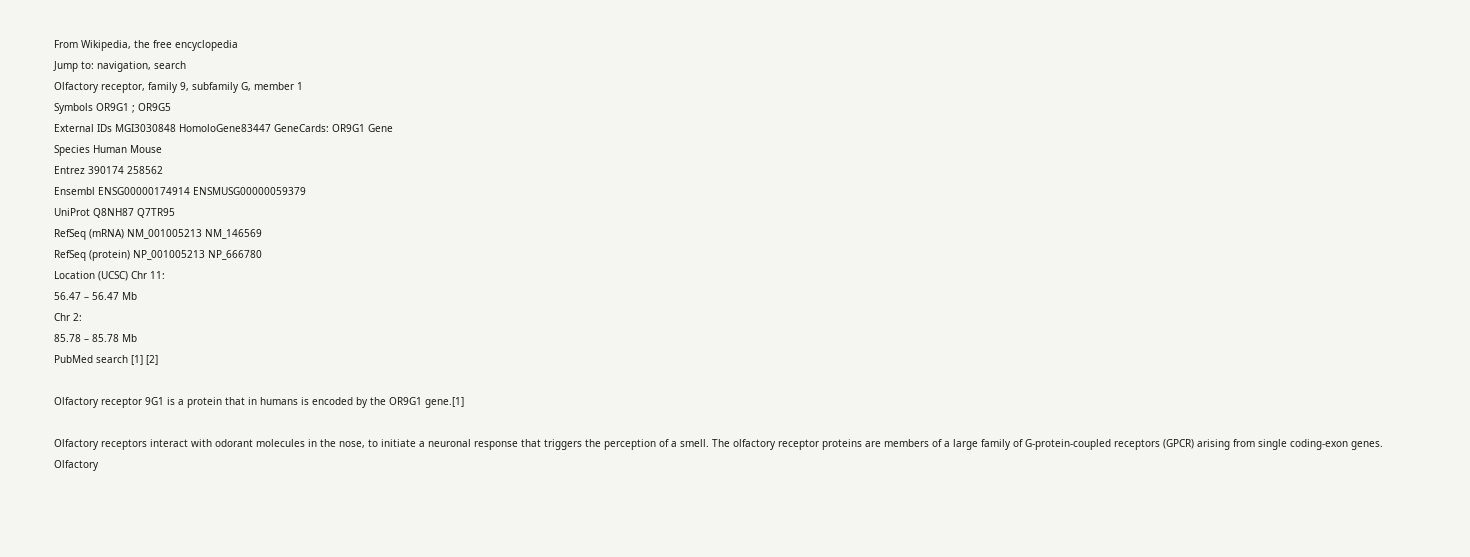From Wikipedia, the free encyclopedia
Jump to: navigation, search
Olfactory receptor, family 9, subfamily G, member 1
Symbols OR9G1 ; OR9G5
External IDs MGI3030848 HomoloGene83447 GeneCards: OR9G1 Gene
Species Human Mouse
Entrez 390174 258562
Ensembl ENSG00000174914 ENSMUSG00000059379
UniProt Q8NH87 Q7TR95
RefSeq (mRNA) NM_001005213 NM_146569
RefSeq (protein) NP_001005213 NP_666780
Location (UCSC) Chr 11:
56.47 – 56.47 Mb
Chr 2:
85.78 – 85.78 Mb
PubMed search [1] [2]

Olfactory receptor 9G1 is a protein that in humans is encoded by the OR9G1 gene.[1]

Olfactory receptors interact with odorant molecules in the nose, to initiate a neuronal response that triggers the perception of a smell. The olfactory receptor proteins are members of a large family of G-protein-coupled receptors (GPCR) arising from single coding-exon genes. Olfactory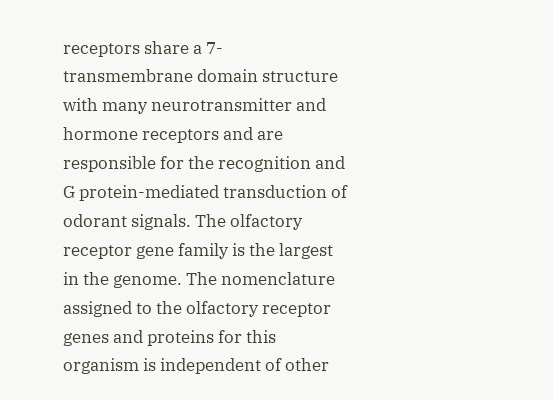receptors share a 7-transmembrane domain structure with many neurotransmitter and hormone receptors and are responsible for the recognition and G protein-mediated transduction of odorant signals. The olfactory receptor gene family is the largest in the genome. The nomenclature assigned to the olfactory receptor genes and proteins for this organism is independent of other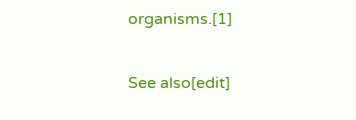organisms.[1]

See also[edit]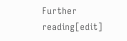Further reading[edit]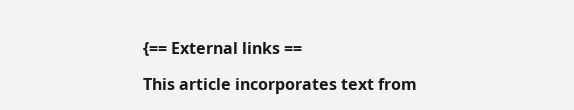{== External links ==

This article incorporates text from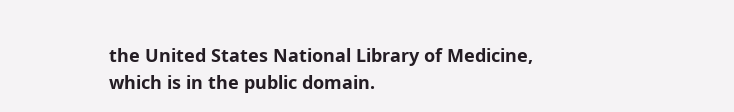the United States National Library of Medicine, which is in the public domain.